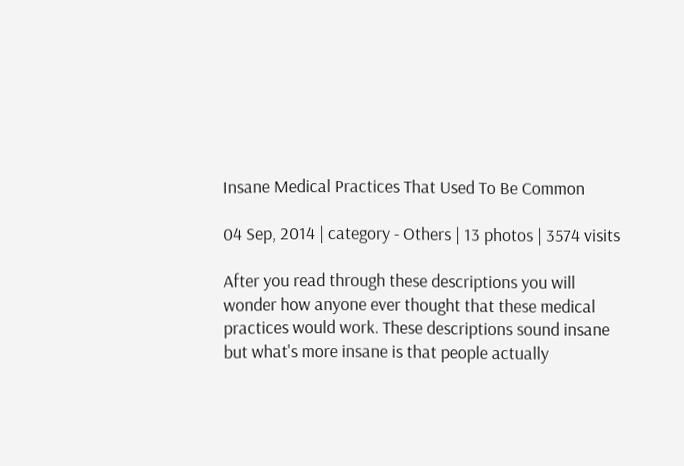Insane Medical Practices That Used To Be Common

04 Sep, 2014 | category - Others | 13 photos | 3574 visits

After you read through these descriptions you will wonder how anyone ever thought that these medical practices would work. These descriptions sound insane but what's more insane is that people actually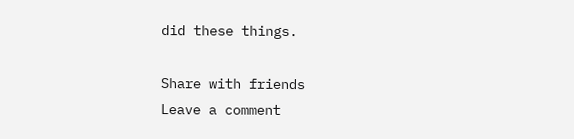did these things.

Share with friends
Leave a comment